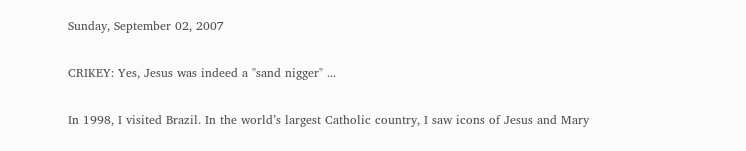Sunday, September 02, 2007

CRIKEY: Yes, Jesus was indeed a "sand nigger" ...

In 1998, I visited Brazil. In the world’s largest Catholic country, I saw icons of Jesus and Mary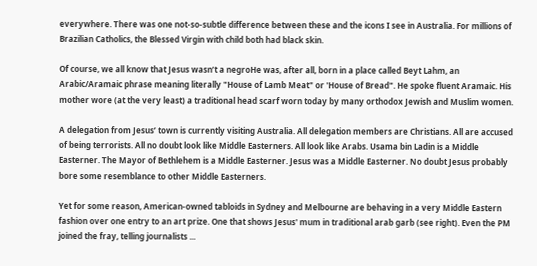everywhere. There was one not-so-subtle difference between these and the icons I see in Australia. For millions of Brazilian Catholics, the Blessed Virgin with child both had black skin.

Of course, we all know that Jesus wasn’t a negroHe was, after all, born in a place called Beyt Lahm, an Arabic/Aramaic phrase meaning literally "House of Lamb Meat" or 'House of Bread". He spoke fluent Aramaic. His mother wore (at the very least) a traditional head scarf worn today by many orthodox Jewish and Muslim women.

A delegation from Jesus’ town is currently visiting Australia. All delegation members are Christians. All are accused of being terrorists. All no doubt look like Middle Easterners. All look like Arabs. Usama bin Ladin is a Middle Easterner. The Mayor of Bethlehem is a Middle Easterner. Jesus was a Middle Easterner. No doubt Jesus probably bore some resemblance to other Middle Easterners.

Yet for some reason, American-owned tabloids in Sydney and Melbourne are behaving in a very Middle Eastern fashion over one entry to an art prize. One that shows Jesus' mum in traditional arab garb (see right). Even the PM joined the fray, telling journalists ...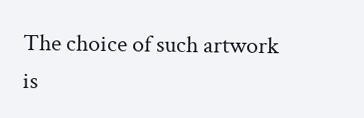The choice of such artwork is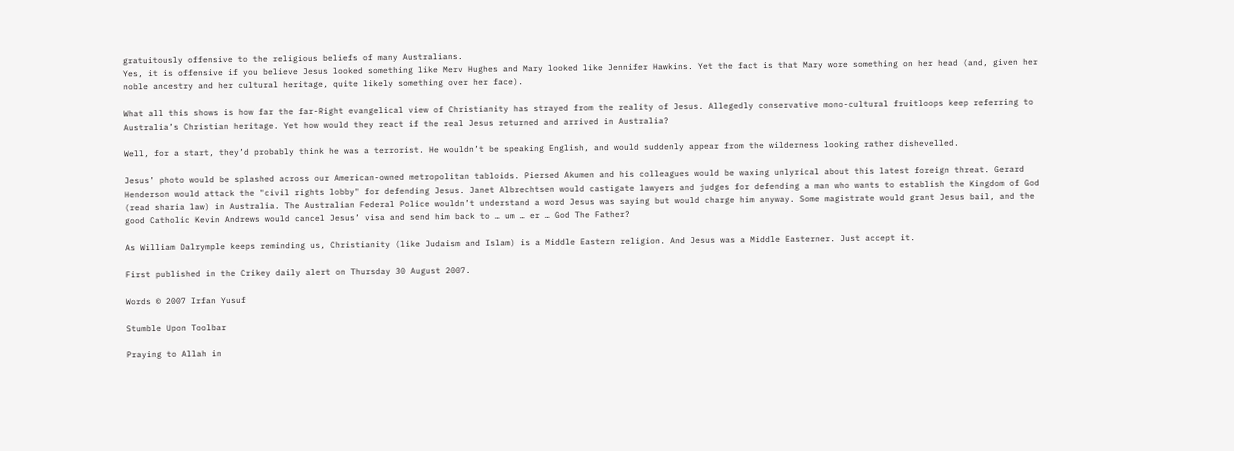gratuitously offensive to the religious beliefs of many Australians.
Yes, it is offensive if you believe Jesus looked something like Merv Hughes and Mary looked like Jennifer Hawkins. Yet the fact is that Mary wore something on her head (and, given her noble ancestry and her cultural heritage, quite likely something over her face).

What all this shows is how far the far-Right evangelical view of Christianity has strayed from the reality of Jesus. Allegedly conservative mono-cultural fruitloops keep referring to Australia’s Christian heritage. Yet how would they react if the real Jesus returned and arrived in Australia?

Well, for a start, they’d probably think he was a terrorist. He wouldn’t be speaking English, and would suddenly appear from the wilderness looking rather dishevelled.

Jesus’ photo would be splashed across our American-owned metropolitan tabloids. Piersed Akumen and his colleagues would be waxing unlyrical about this latest foreign threat. Gerard Henderson would attack the "civil rights lobby" for defending Jesus. Janet Albrechtsen would castigate lawyers and judges for defending a man who wants to establish the Kingdom of God (read sharia law) in Australia. The Australian Federal Police wouldn’t understand a word Jesus was saying but would charge him anyway. Some magistrate would grant Jesus bail, and the good Catholic Kevin Andrews would cancel Jesus’ visa and send him back to … um … er … God The Father?

As William Dalrymple keeps reminding us, Christianity (like Judaism and Islam) is a Middle Eastern religion. And Jesus was a Middle Easterner. Just accept it.

First published in the Crikey daily alert on Thursday 30 August 2007.

Words © 2007 Irfan Yusuf

Stumble Upon Toolbar

Praying to Allah in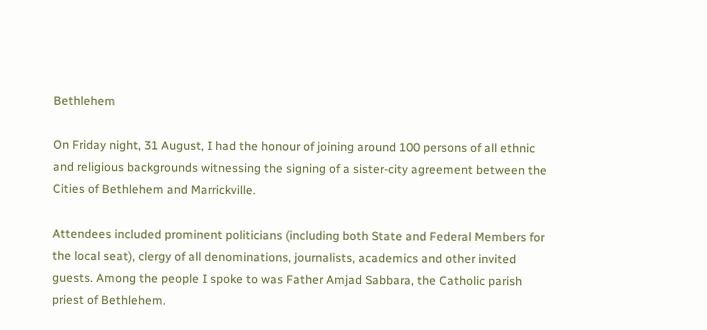Bethlehem

On Friday night, 31 August, I had the honour of joining around 100 persons of all ethnic and religious backgrounds witnessing the signing of a sister-city agreement between the Cities of Bethlehem and Marrickville.

Attendees included prominent politicians (including both State and Federal Members for the local seat), clergy of all denominations, journalists, academics and other invited guests. Among the people I spoke to was Father Amjad Sabbara, the Catholic parish priest of Bethlehem.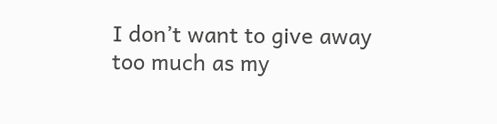I don’t want to give away too much as my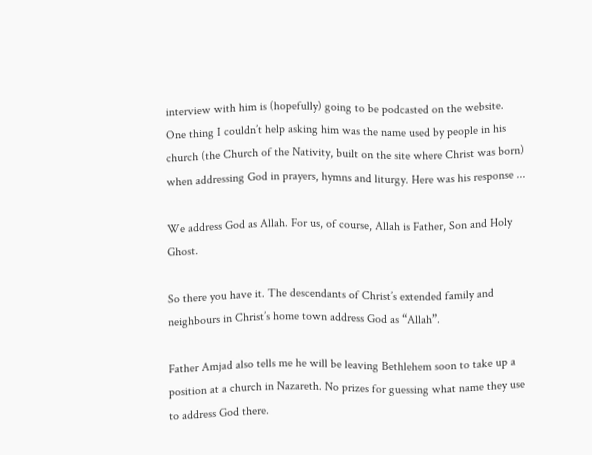interview with him is (hopefully) going to be podcasted on the website. One thing I couldn’t help asking him was the name used by people in his church (the Church of the Nativity, built on the site where Christ was born) when addressing God in prayers, hymns and liturgy. Here was his response ...

We address God as Allah. For us, of course, Allah is Father, Son and Holy Ghost.

So there you have it. The descendants of Christ’s extended family and neighbours in Christ’s home town address God as “Allah”.

Father Amjad also tells me he will be leaving Bethlehem soon to take up a position at a church in Nazareth. No prizes for guessing what name they use to address God there.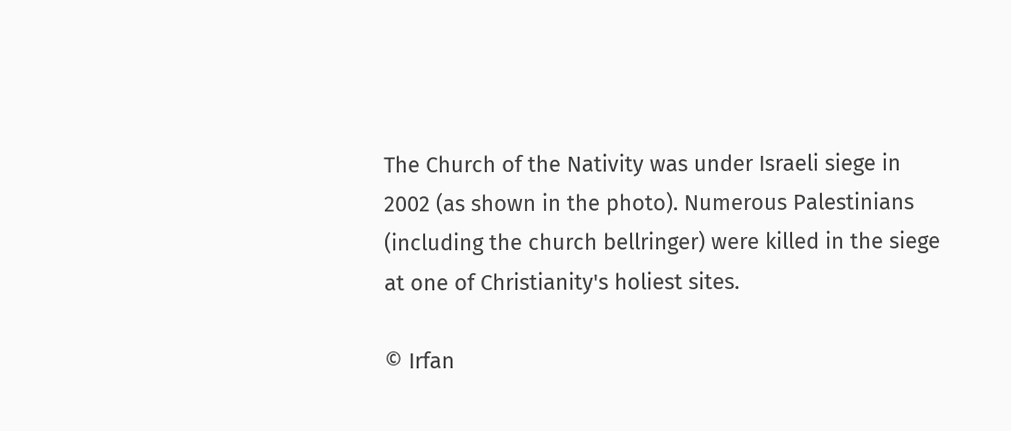The Church of the Nativity was under Israeli siege in 2002 (as shown in the photo). Numerous Palestinians (including the church bellringer) were killed in the siege at one of Christianity's holiest sites.

© Irfan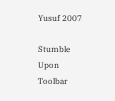Yusuf 2007

Stumble Upon Toolbar